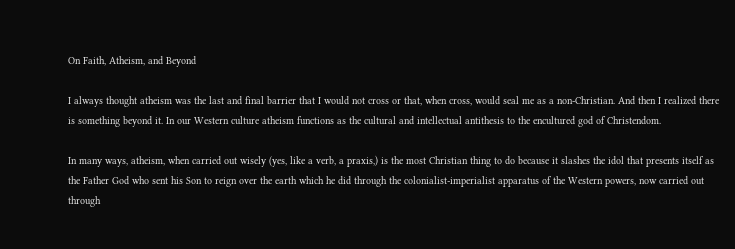On Faith, Atheism, and Beyond

I always thought atheism was the last and final barrier that I would not cross or that, when cross, would seal me as a non-Christian. And then I realized there is something beyond it. In our Western culture atheism functions as the cultural and intellectual antithesis to the encultured god of Christendom.

In many ways, atheism, when carried out wisely (yes, like a verb, a praxis,) is the most Christian thing to do because it slashes the idol that presents itself as the Father God who sent his Son to reign over the earth which he did through the colonialist-imperialist apparatus of the Western powers, now carried out through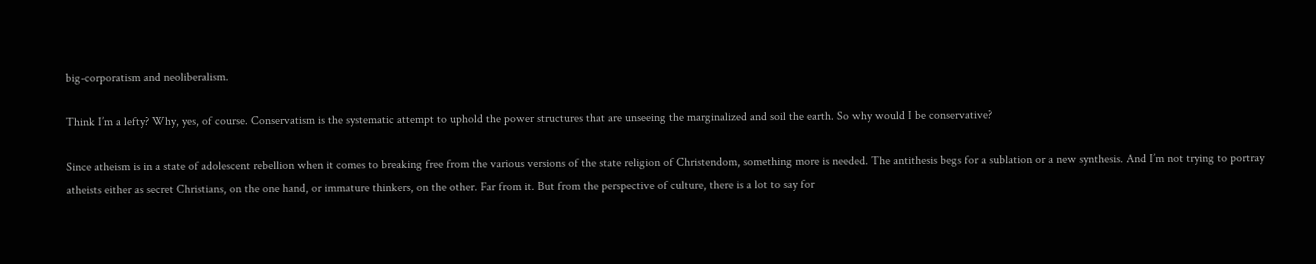big-corporatism and neoliberalism.

Think I’m a lefty? Why, yes, of course. Conservatism is the systematic attempt to uphold the power structures that are unseeing the marginalized and soil the earth. So why would I be conservative?

Since atheism is in a state of adolescent rebellion when it comes to breaking free from the various versions of the state religion of Christendom, something more is needed. The antithesis begs for a sublation or a new synthesis. And I’m not trying to portray atheists either as secret Christians, on the one hand, or immature thinkers, on the other. Far from it. But from the perspective of culture, there is a lot to say for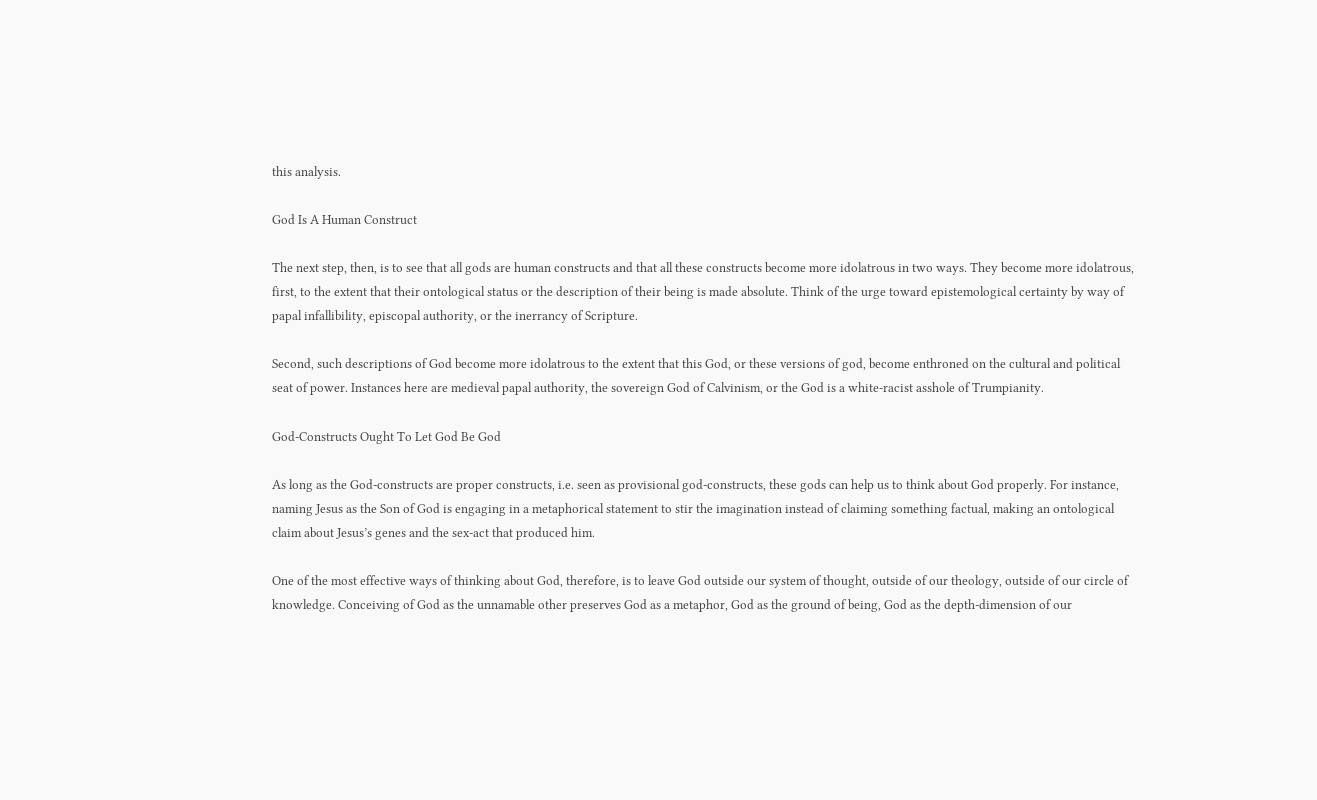this analysis.

God Is A Human Construct

The next step, then, is to see that all gods are human constructs and that all these constructs become more idolatrous in two ways. They become more idolatrous, first, to the extent that their ontological status or the description of their being is made absolute. Think of the urge toward epistemological certainty by way of papal infallibility, episcopal authority, or the inerrancy of Scripture.

Second, such descriptions of God become more idolatrous to the extent that this God, or these versions of god, become enthroned on the cultural and political seat of power. Instances here are medieval papal authority, the sovereign God of Calvinism, or the God is a white-racist asshole of Trumpianity.

God-Constructs Ought To Let God Be God

As long as the God-constructs are proper constructs, i.e. seen as provisional god-constructs, these gods can help us to think about God properly. For instance, naming Jesus as the Son of God is engaging in a metaphorical statement to stir the imagination instead of claiming something factual, making an ontological claim about Jesus’s genes and the sex-act that produced him.

One of the most effective ways of thinking about God, therefore, is to leave God outside our system of thought, outside of our theology, outside of our circle of knowledge. Conceiving of God as the unnamable other preserves God as a metaphor, God as the ground of being, God as the depth-dimension of our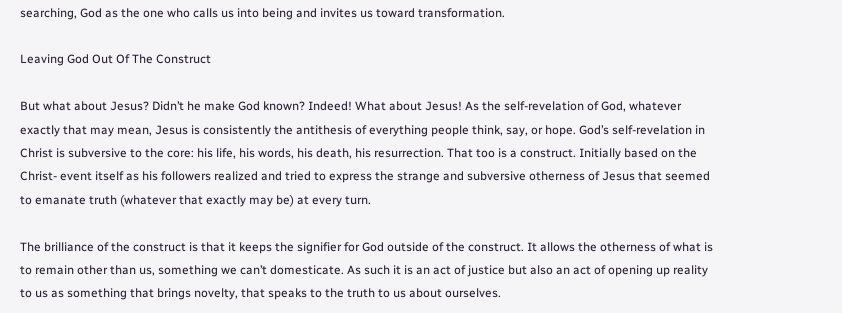searching, God as the one who calls us into being and invites us toward transformation.

Leaving God Out Of The Construct

But what about Jesus? Didn’t he make God known? Indeed! What about Jesus! As the self-revelation of God, whatever exactly that may mean, Jesus is consistently the antithesis of everything people think, say, or hope. God’s self-revelation in Christ is subversive to the core: his life, his words, his death, his resurrection. That too is a construct. Initially based on the Christ- event itself as his followers realized and tried to express the strange and subversive otherness of Jesus that seemed to emanate truth (whatever that exactly may be) at every turn.

The brilliance of the construct is that it keeps the signifier for God outside of the construct. It allows the otherness of what is to remain other than us, something we can’t domesticate. As such it is an act of justice but also an act of opening up reality to us as something that brings novelty, that speaks to the truth to us about ourselves.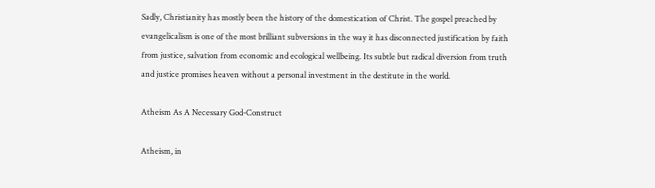Sadly, Christianity has mostly been the history of the domestication of Christ. The gospel preached by evangelicalism is one of the most brilliant subversions in the way it has disconnected justification by faith from justice, salvation from economic and ecological wellbeing. Its subtle but radical diversion from truth and justice promises heaven without a personal investment in the destitute in the world.

Atheism As A Necessary God-Construct

Atheism, in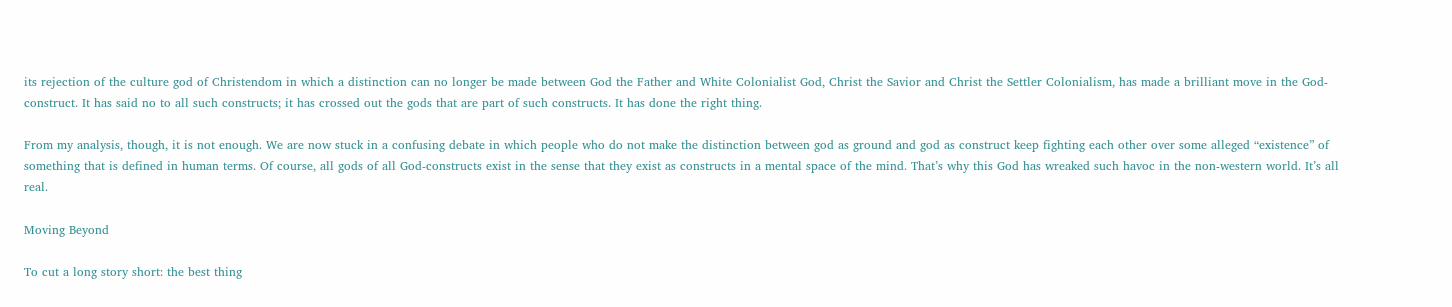its rejection of the culture god of Christendom in which a distinction can no longer be made between God the Father and White Colonialist God, Christ the Savior and Christ the Settler Colonialism, has made a brilliant move in the God-construct. It has said no to all such constructs; it has crossed out the gods that are part of such constructs. It has done the right thing.

From my analysis, though, it is not enough. We are now stuck in a confusing debate in which people who do not make the distinction between god as ground and god as construct keep fighting each other over some alleged “existence” of something that is defined in human terms. Of course, all gods of all God-constructs exist in the sense that they exist as constructs in a mental space of the mind. That’s why this God has wreaked such havoc in the non-western world. It’s all real.

Moving Beyond

To cut a long story short: the best thing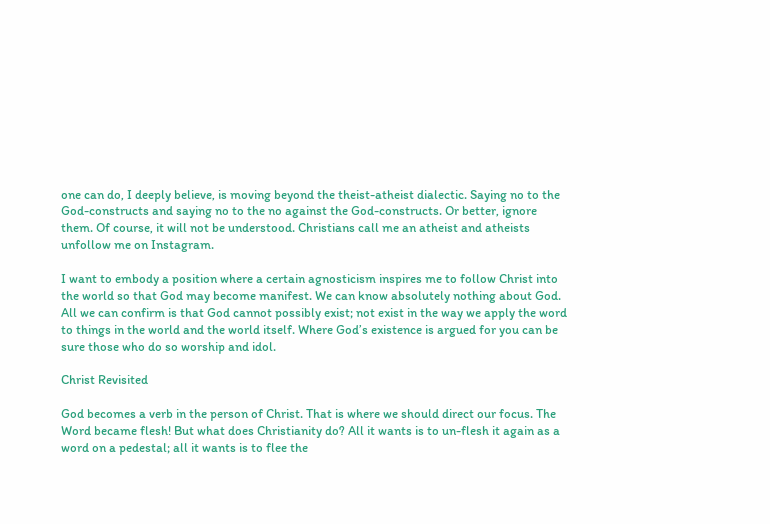one can do, I deeply believe, is moving beyond the theist-atheist dialectic. Saying no to the God-constructs and saying no to the no against the God-constructs. Or better, ignore them. Of course, it will not be understood. Christians call me an atheist and atheists unfollow me on Instagram.

I want to embody a position where a certain agnosticism inspires me to follow Christ into the world so that God may become manifest. We can know absolutely nothing about God. All we can confirm is that God cannot possibly exist; not exist in the way we apply the word to things in the world and the world itself. Where God’s existence is argued for you can be sure those who do so worship and idol.

Christ Revisited

God becomes a verb in the person of Christ. That is where we should direct our focus. The Word became flesh! But what does Christianity do? All it wants is to un-flesh it again as a word on a pedestal; all it wants is to flee the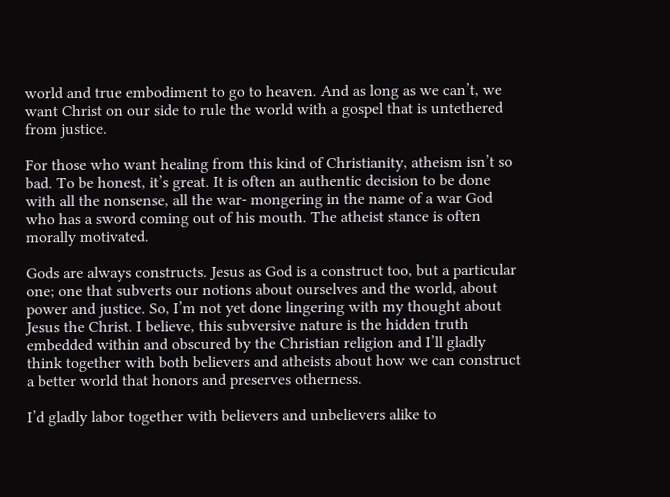world and true embodiment to go to heaven. And as long as we can’t, we want Christ on our side to rule the world with a gospel that is untethered from justice.

For those who want healing from this kind of Christianity, atheism isn’t so bad. To be honest, it’s great. It is often an authentic decision to be done with all the nonsense, all the war- mongering in the name of a war God who has a sword coming out of his mouth. The atheist stance is often morally motivated.

Gods are always constructs. Jesus as God is a construct too, but a particular one; one that subverts our notions about ourselves and the world, about power and justice. So, I’m not yet done lingering with my thought about Jesus the Christ. I believe, this subversive nature is the hidden truth embedded within and obscured by the Christian religion and I’ll gladly think together with both believers and atheists about how we can construct a better world that honors and preserves otherness.

I’d gladly labor together with believers and unbelievers alike to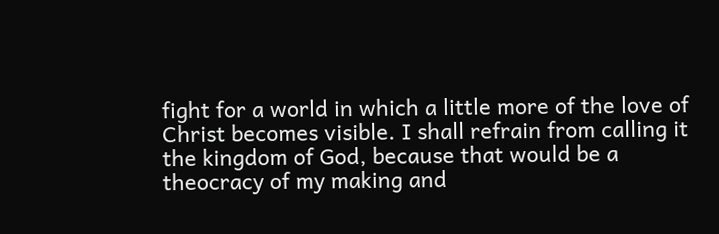fight for a world in which a little more of the love of Christ becomes visible. I shall refrain from calling it the kingdom of God, because that would be a theocracy of my making and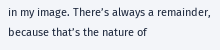in my image. There’s always a remainder, because that’s the nature of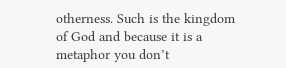otherness. Such is the kingdom of God and because it is a metaphor you don’t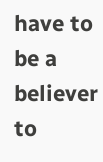have to be a believer to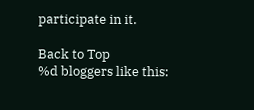participate in it.

Back to Top
%d bloggers like this: